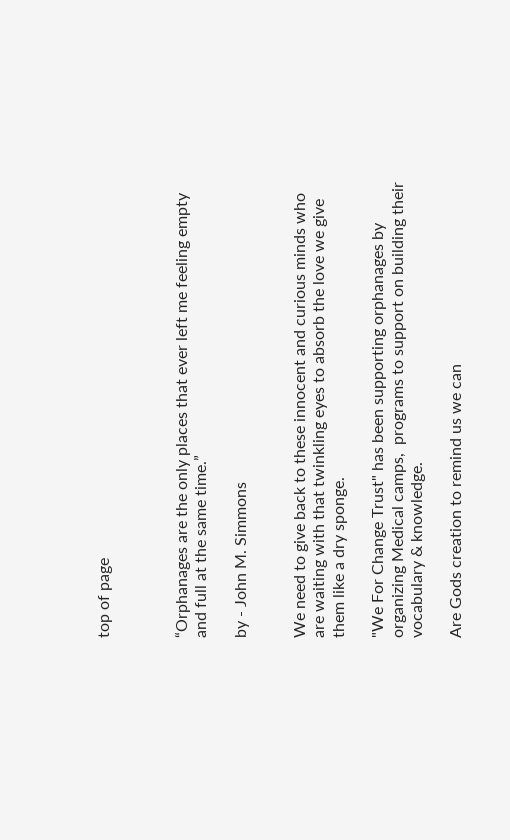top of page



“Orphanages are the only places that ever left me feeling empty and full at the same time.”

by - John M. Simmons


We need to give back to these innocent and curious minds who are waiting with that twinkling eyes to absorb the love we give them like a dry sponge.

"We For Change Trust" has been supporting orphanages by organizing Medical camps,  programs to support on building their vocabulary & knowledge.

Are Gods creation to remind us we can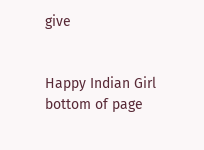give


Happy Indian Girl
bottom of page